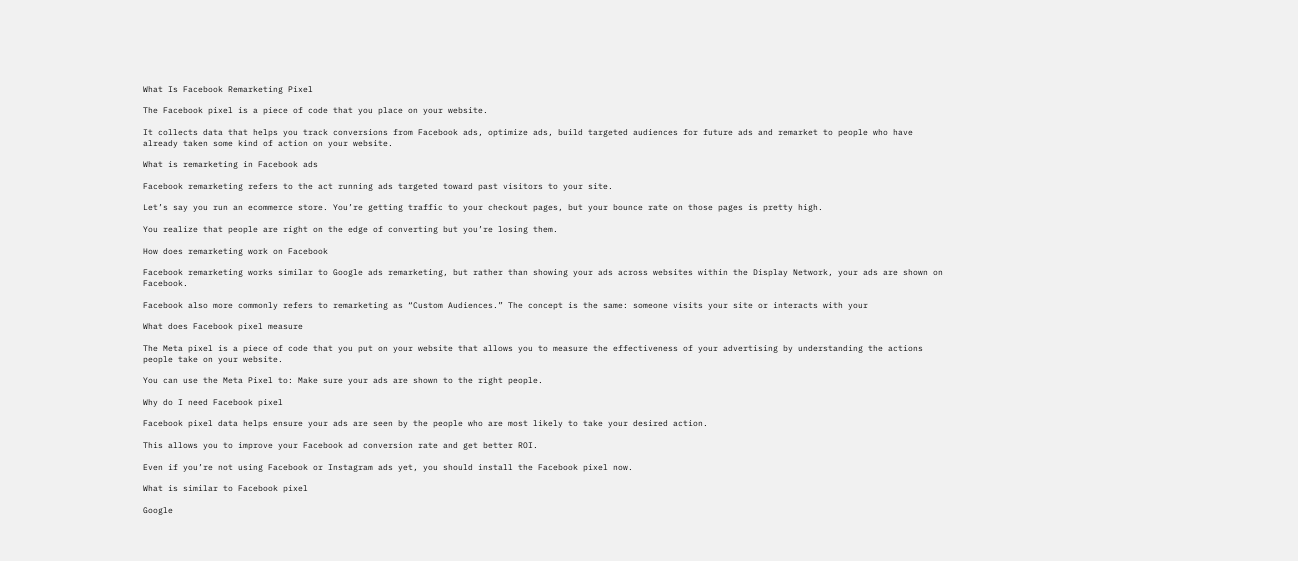What Is Facebook Remarketing Pixel

The Facebook pixel is a piece of code that you place on your website.

It collects data that helps you track conversions from Facebook ads, optimize ads, build targeted audiences for future ads and remarket to people who have already taken some kind of action on your website.

What is remarketing in Facebook ads

Facebook remarketing refers to the act running ads targeted toward past visitors to your site.

Let’s say you run an ecommerce store. You’re getting traffic to your checkout pages, but your bounce rate on those pages is pretty high.

You realize that people are right on the edge of converting but you’re losing them.

How does remarketing work on Facebook

Facebook remarketing works similar to Google ads remarketing, but rather than showing your ads across websites within the Display Network, your ads are shown on Facebook.

Facebook also more commonly refers to remarketing as “Custom Audiences.” The concept is the same: someone visits your site or interacts with your

What does Facebook pixel measure

The Meta pixel is a piece of code that you put on your website that allows you to measure the effectiveness of your advertising by understanding the actions people take on your website.

You can use the Meta Pixel to: Make sure your ads are shown to the right people.

Why do I need Facebook pixel

Facebook pixel data helps ensure your ads are seen by the people who are most likely to take your desired action.

This allows you to improve your Facebook ad conversion rate and get better ROI.

Even if you’re not using Facebook or Instagram ads yet, you should install the Facebook pixel now.

What is similar to Facebook pixel

Google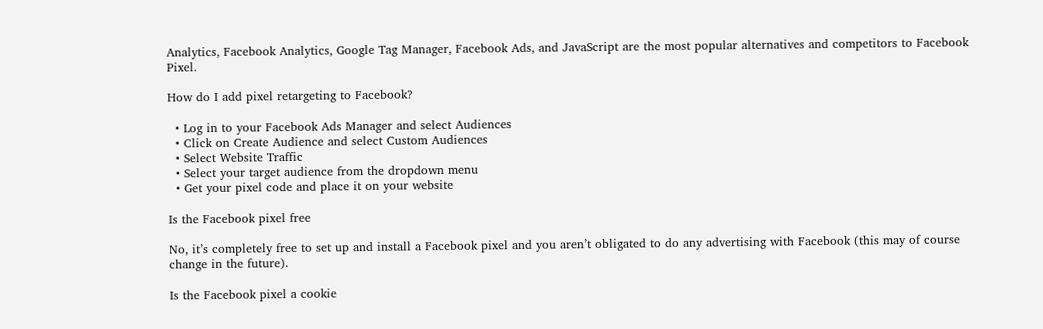Analytics, Facebook Analytics, Google Tag Manager, Facebook Ads, and JavaScript are the most popular alternatives and competitors to Facebook Pixel.

How do I add pixel retargeting to Facebook?

  • Log in to your Facebook Ads Manager and select Audiences
  • Click on Create Audience and select Custom Audiences
  • Select Website Traffic
  • Select your target audience from the dropdown menu
  • Get your pixel code and place it on your website

Is the Facebook pixel free

No, it’s completely free to set up and install a Facebook pixel and you aren’t obligated to do any advertising with Facebook (this may of course change in the future).

Is the Facebook pixel a cookie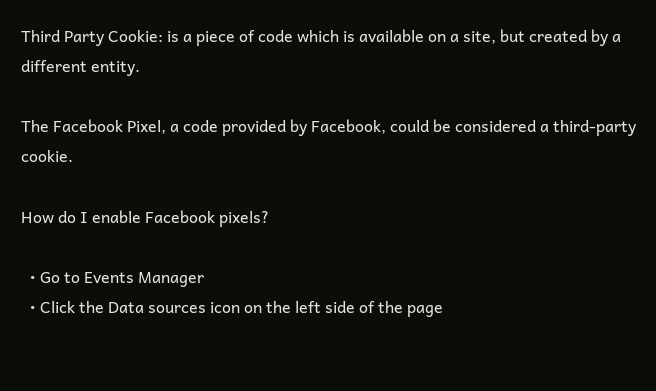Third Party Cookie: is a piece of code which is available on a site, but created by a different entity.

The Facebook Pixel, a code provided by Facebook, could be considered a third-party cookie.

How do I enable Facebook pixels?

  • Go to Events Manager
  • Click the Data sources icon on the left side of the page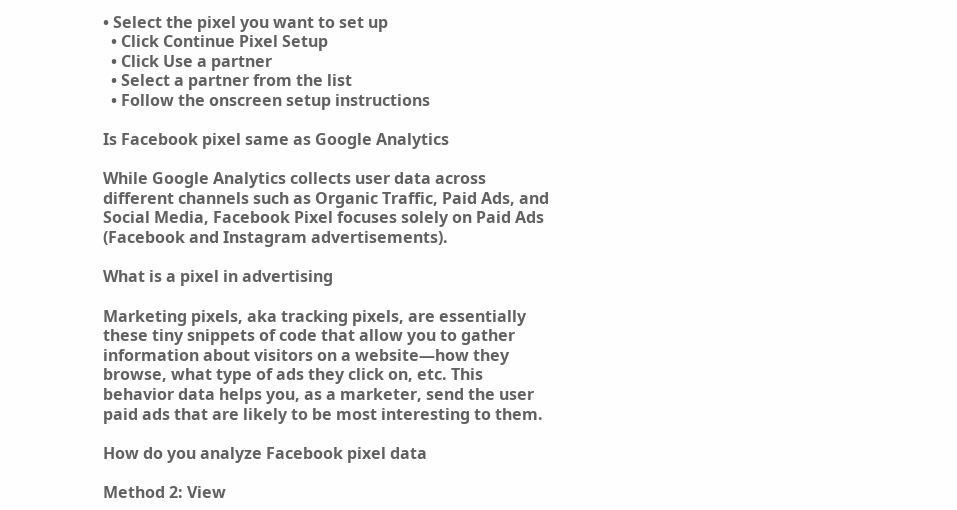• Select the pixel you want to set up
  • Click Continue Pixel Setup
  • Click Use a partner
  • Select a partner from the list
  • Follow the onscreen setup instructions

Is Facebook pixel same as Google Analytics

While Google Analytics collects user data across different channels such as Organic Traffic, Paid Ads, and Social Media, Facebook Pixel focuses solely on Paid Ads (Facebook and Instagram advertisements).

What is a pixel in advertising

Marketing pixels, aka tracking pixels, are essentially these tiny snippets of code that allow you to gather information about visitors on a website—how they browse, what type of ads they click on, etc. This behavior data helps you, as a marketer, send the user paid ads that are likely to be most interesting to them.

How do you analyze Facebook pixel data

Method 2: View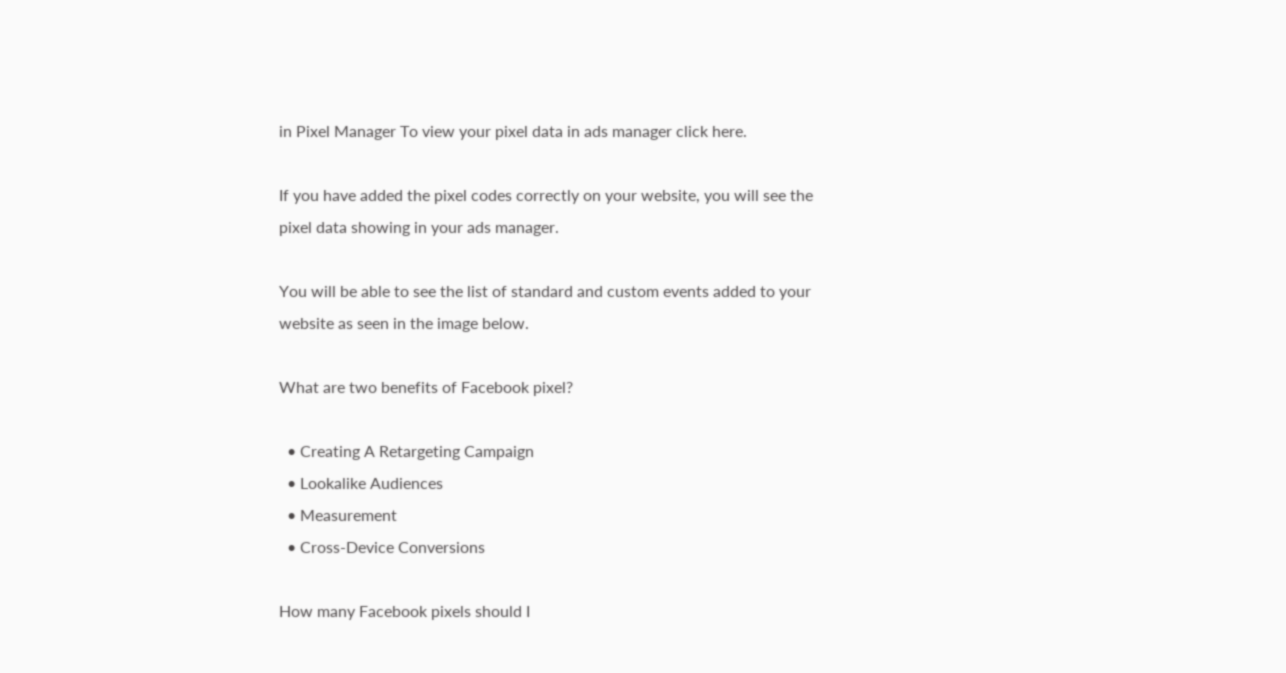in Pixel Manager To view your pixel data in ads manager click here.

If you have added the pixel codes correctly on your website, you will see the pixel data showing in your ads manager.

You will be able to see the list of standard and custom events added to your website as seen in the image below.

What are two benefits of Facebook pixel?

  • Creating A Retargeting Campaign
  • Lookalike Audiences
  • Measurement
  • Cross-Device Conversions

How many Facebook pixels should I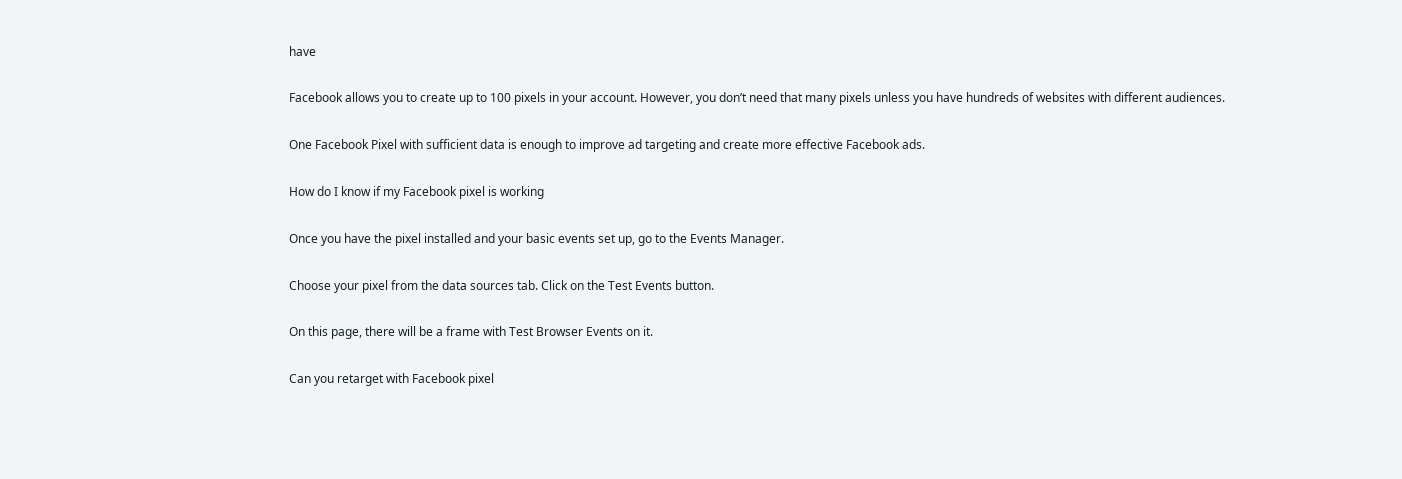have

Facebook allows you to create up to 100 pixels in your account. However, you don’t need that many pixels unless you have hundreds of websites with different audiences.

One Facebook Pixel with sufficient data is enough to improve ad targeting and create more effective Facebook ads.

How do I know if my Facebook pixel is working

Once you have the pixel installed and your basic events set up, go to the Events Manager.

Choose your pixel from the data sources tab. Click on the Test Events button.

On this page, there will be a frame with Test Browser Events on it.

Can you retarget with Facebook pixel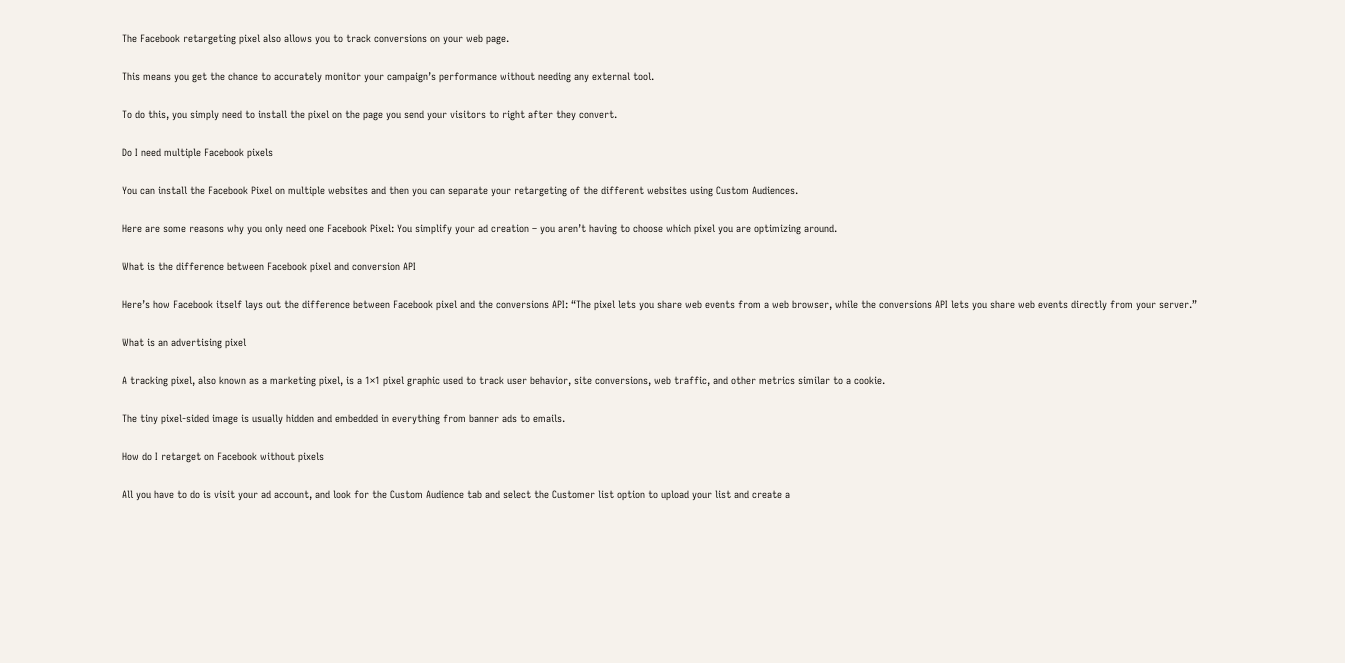The Facebook retargeting pixel also allows you to track conversions on your web page.

This means you get the chance to accurately monitor your campaign’s performance without needing any external tool.

To do this, you simply need to install the pixel on the page you send your visitors to right after they convert.

Do I need multiple Facebook pixels

You can install the Facebook Pixel on multiple websites and then you can separate your retargeting of the different websites using Custom Audiences.

Here are some reasons why you only need one Facebook Pixel: You simplify your ad creation – you aren’t having to choose which pixel you are optimizing around.

What is the difference between Facebook pixel and conversion API

Here’s how Facebook itself lays out the difference between Facebook pixel and the conversions API: “The pixel lets you share web events from a web browser, while the conversions API lets you share web events directly from your server.”

What is an advertising pixel

A tracking pixel, also known as a marketing pixel, is a 1×1 pixel graphic used to track user behavior, site conversions, web traffic, and other metrics similar to a cookie.

The tiny pixel-sided image is usually hidden and embedded in everything from banner ads to emails.

How do I retarget on Facebook without pixels

All you have to do is visit your ad account, and look for the Custom Audience tab and select the Customer list option to upload your list and create a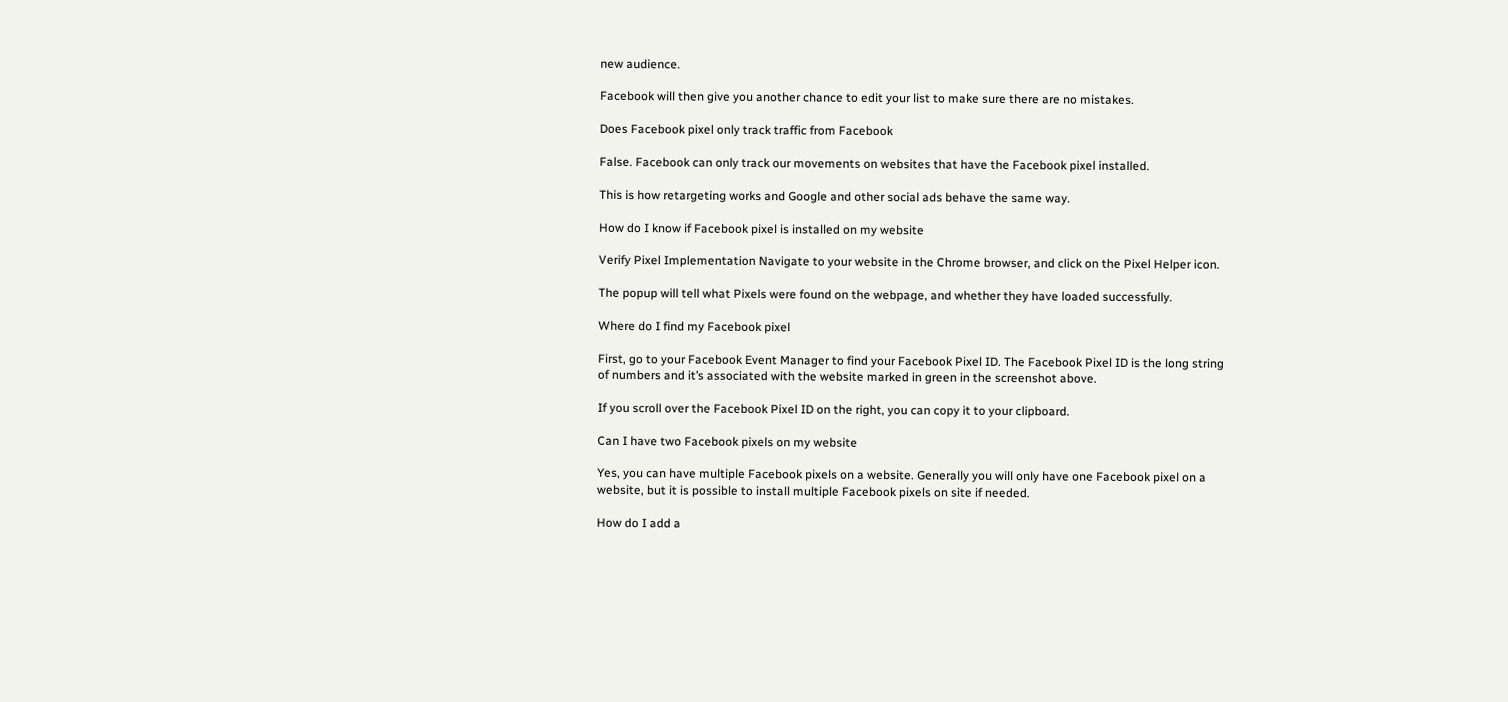new audience.

Facebook will then give you another chance to edit your list to make sure there are no mistakes.

Does Facebook pixel only track traffic from Facebook

False. Facebook can only track our movements on websites that have the Facebook pixel installed.

This is how retargeting works and Google and other social ads behave the same way.

How do I know if Facebook pixel is installed on my website

Verify Pixel Implementation Navigate to your website in the Chrome browser, and click on the Pixel Helper icon.

The popup will tell what Pixels were found on the webpage, and whether they have loaded successfully.

Where do I find my Facebook pixel

First, go to your Facebook Event Manager to find your Facebook Pixel ID. The Facebook Pixel ID is the long string of numbers and it’s associated with the website marked in green in the screenshot above.

If you scroll over the Facebook Pixel ID on the right, you can copy it to your clipboard.

Can I have two Facebook pixels on my website

Yes, you can have multiple Facebook pixels on a website. Generally you will only have one Facebook pixel on a website, but it is possible to install multiple Facebook pixels on site if needed.

How do I add a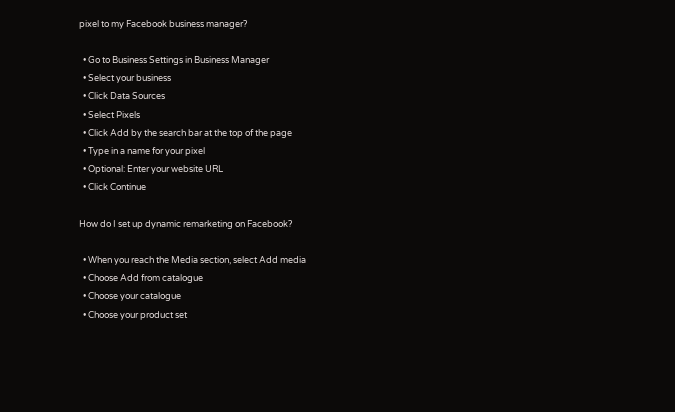pixel to my Facebook business manager?

  • Go to Business Settings in Business Manager
  • Select your business
  • Click Data Sources
  • Select Pixels
  • Click Add by the search bar at the top of the page
  • Type in a name for your pixel
  • Optional: Enter your website URL
  • Click Continue

How do I set up dynamic remarketing on Facebook?

  • When you reach the Media section, select Add media
  • Choose Add from catalogue
  • Choose your catalogue
  • Choose your product set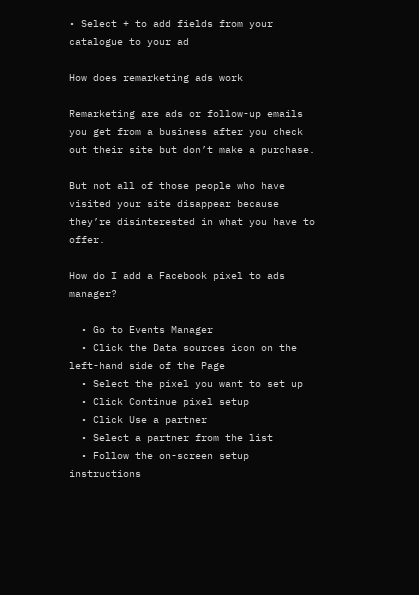• Select + to add fields from your catalogue to your ad

How does remarketing ads work

Remarketing are ads or follow-up emails you get from a business after you check out their site but don’t make a purchase.

But not all of those people who have visited your site disappear because they’re disinterested in what you have to offer.

How do I add a Facebook pixel to ads manager?

  • Go to Events Manager
  • Click the Data sources icon on the left-hand side of the Page
  • Select the pixel you want to set up
  • Click Continue pixel setup
  • Click Use a partner
  • Select a partner from the list
  • Follow the on-screen setup instructions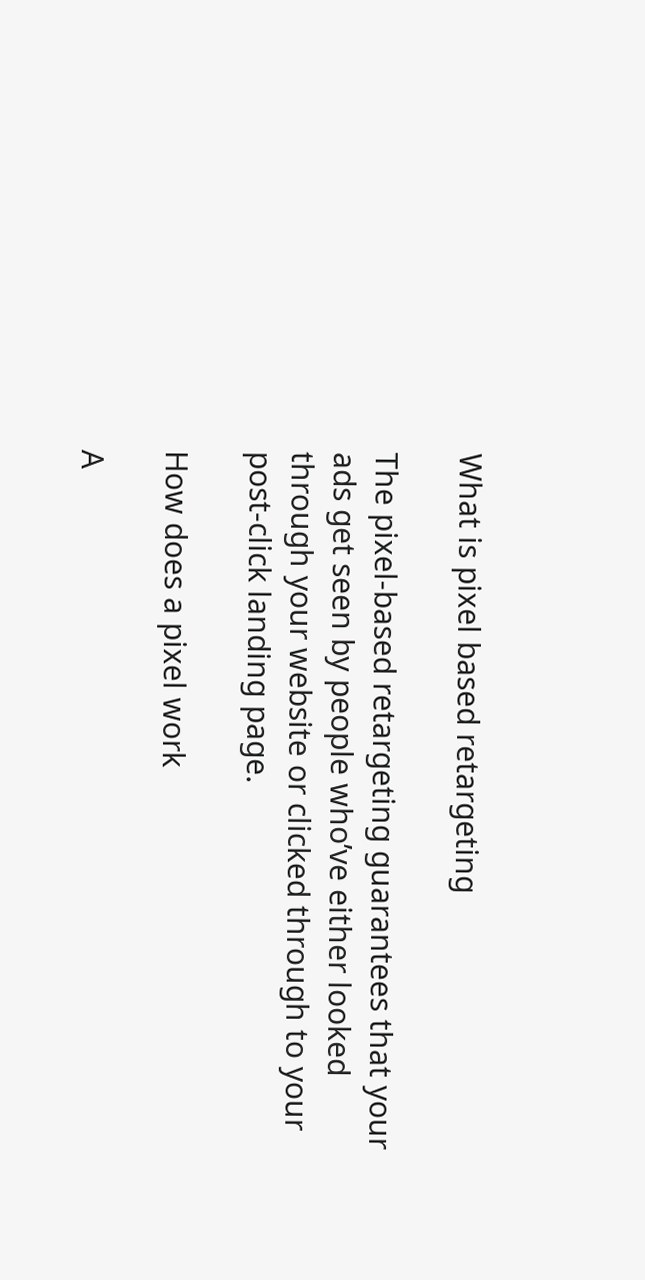What is pixel based retargeting

The pixel-based retargeting guarantees that your ads get seen by people who’ve either looked through your website or clicked through to your post-click landing page.

How does a pixel work

A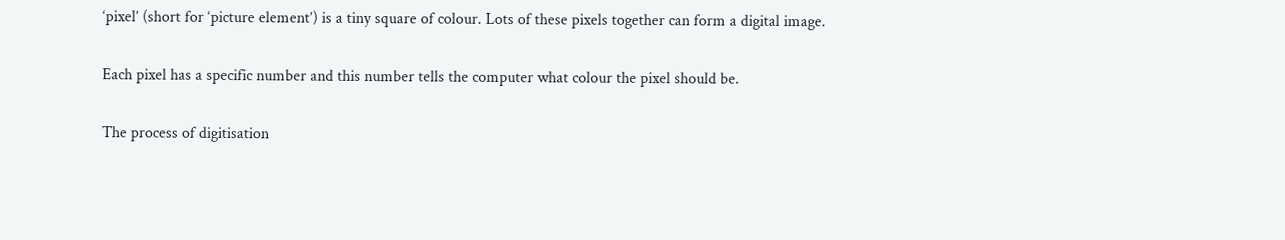‘pixel’ (short for ‘picture element’) is a tiny square of colour. Lots of these pixels together can form a digital image.

Each pixel has a specific number and this number tells the computer what colour the pixel should be.

The process of digitisation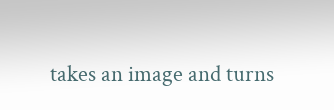takes an image and turns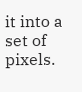it into a set of pixels.